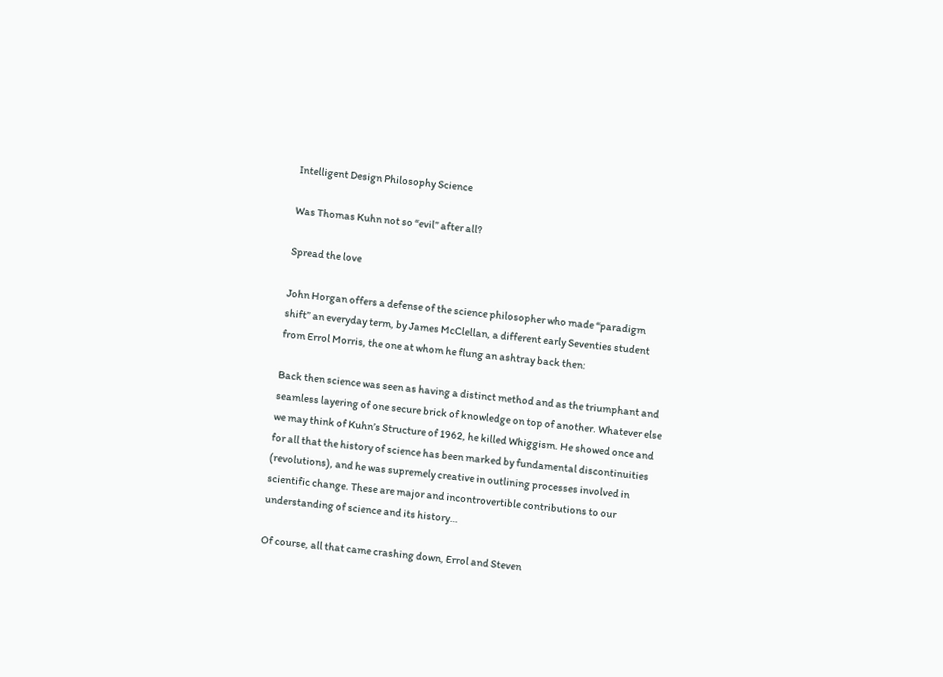Intelligent Design Philosophy Science

Was Thomas Kuhn not so “evil” after all?

Spread the love

John Horgan offers a defense of the science philosopher who made “paradigm shift” an everyday term, by James McClellan, a different early Seventies student from Errol Morris, the one at whom he flung an ashtray back then:

Back then science was seen as having a distinct method and as the triumphant and seamless layering of one secure brick of knowledge on top of another. Whatever else we may think of Kuhn’s Structure of 1962, he killed Whiggism. He showed once and for all that the history of science has been marked by fundamental discontinuities (revolutions), and he was supremely creative in outlining processes involved in scientific change. These are major and incontrovertible contributions to our understanding of science and its history…

Of course, all that came crashing down, Errol and Steven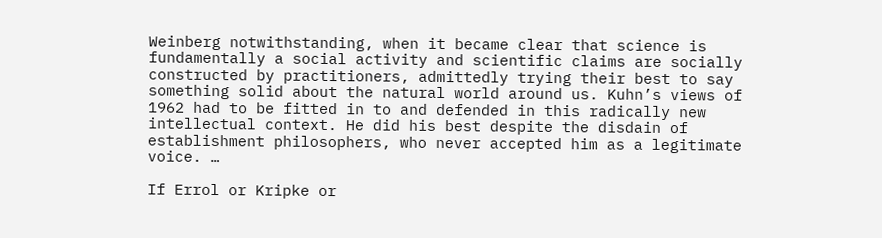Weinberg notwithstanding, when it became clear that science is fundamentally a social activity and scientific claims are socially constructed by practitioners, admittedly trying their best to say something solid about the natural world around us. Kuhn’s views of 1962 had to be fitted in to and defended in this radically new intellectual context. He did his best despite the disdain of establishment philosophers, who never accepted him as a legitimate voice. …

If Errol or Kripke or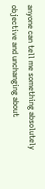anyone can tell me something absolutely objective and unchanging about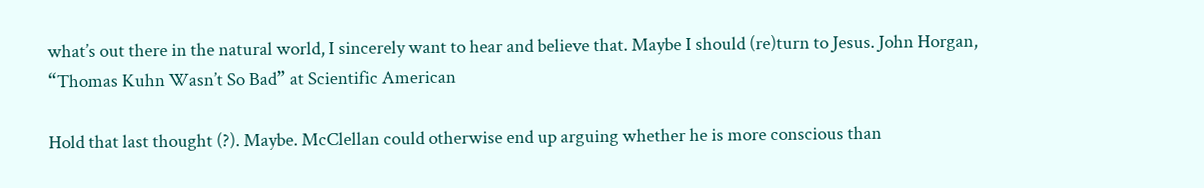what’s out there in the natural world, I sincerely want to hear and believe that. Maybe I should (re)turn to Jesus. John Horgan, “Thomas Kuhn Wasn’t So Bad” at Scientific American

Hold that last thought (?). Maybe. McClellan could otherwise end up arguing whether he is more conscious than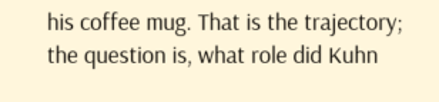his coffee mug. That is the trajectory; the question is, what role did Kuhn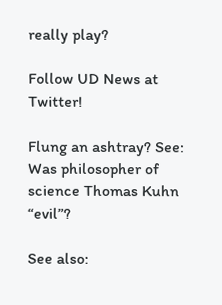really play?

Follow UD News at Twitter!

Flung an ashtray? See: Was philosopher of science Thomas Kuhn “evil”?

See also: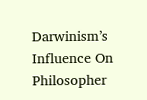Darwinism’s Influence On Philosopher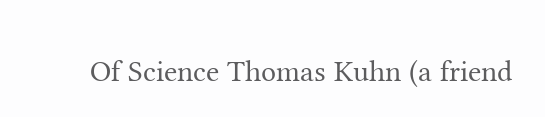Of Science Thomas Kuhn (a friend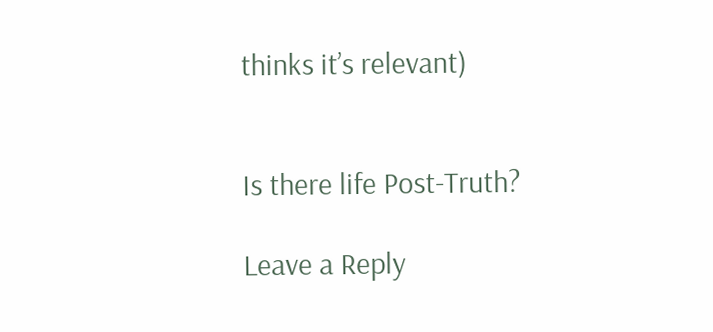thinks it’s relevant)


Is there life Post-Truth?

Leave a Reply